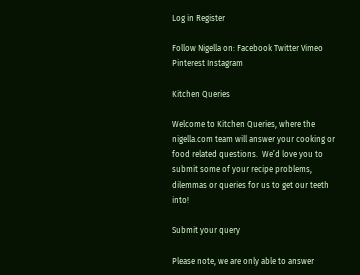Log in Register

Follow Nigella on: Facebook Twitter Vimeo Pinterest Instagram

Kitchen Queries

Welcome to Kitchen Queries, where the nigella.com team will answer your cooking or food related questions.  We’d love you to submit some of your recipe problems, dilemmas or queries for us to get our teeth into!

Submit your query

Please note, we are only able to answer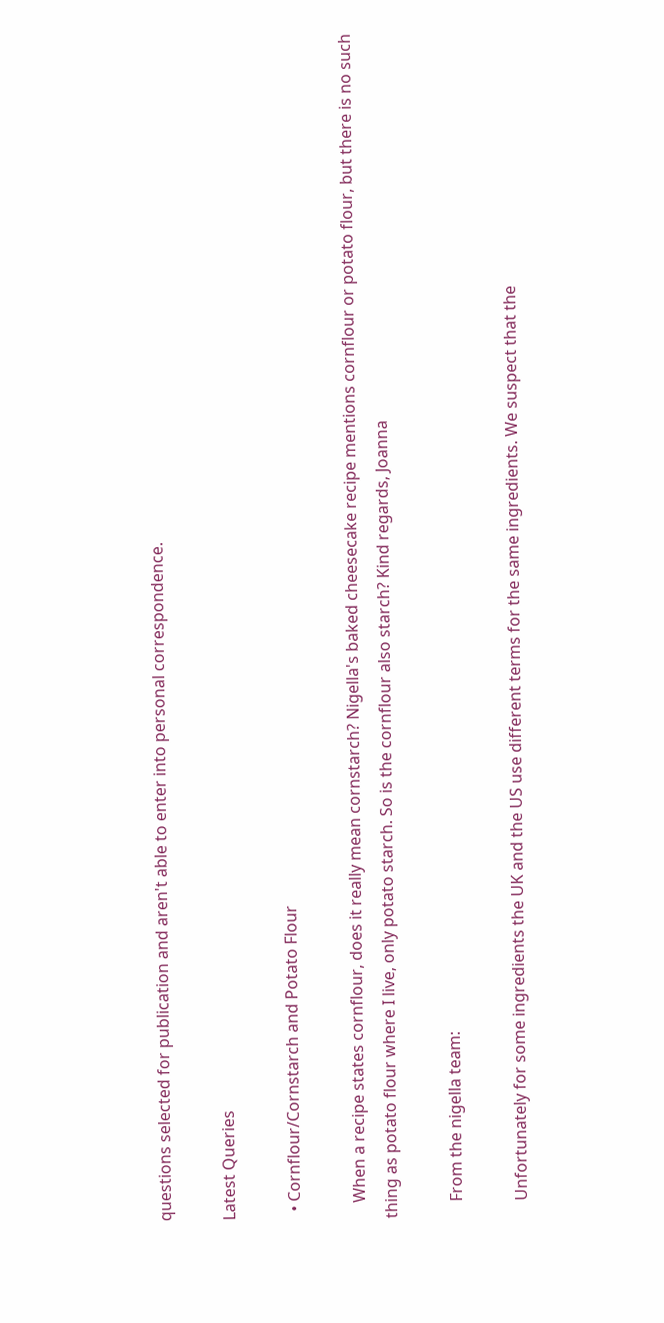questions selected for publication and aren't able to enter into personal correspondence.

Latest Queries

  • Cornflour/Cornstarch and Potato Flour

    When a recipe states cornflour, does it really mean cornstarch? Nigella's baked cheesecake recipe mentions cornflour or potato flour, but there is no such thing as potato flour where I live, only potato starch. So is the cornflour also starch? Kind regards, Joanna

    From the nigella team:

    Unfortunately for some ingredients the UK and the US use different terms for the same ingredients. We suspect that the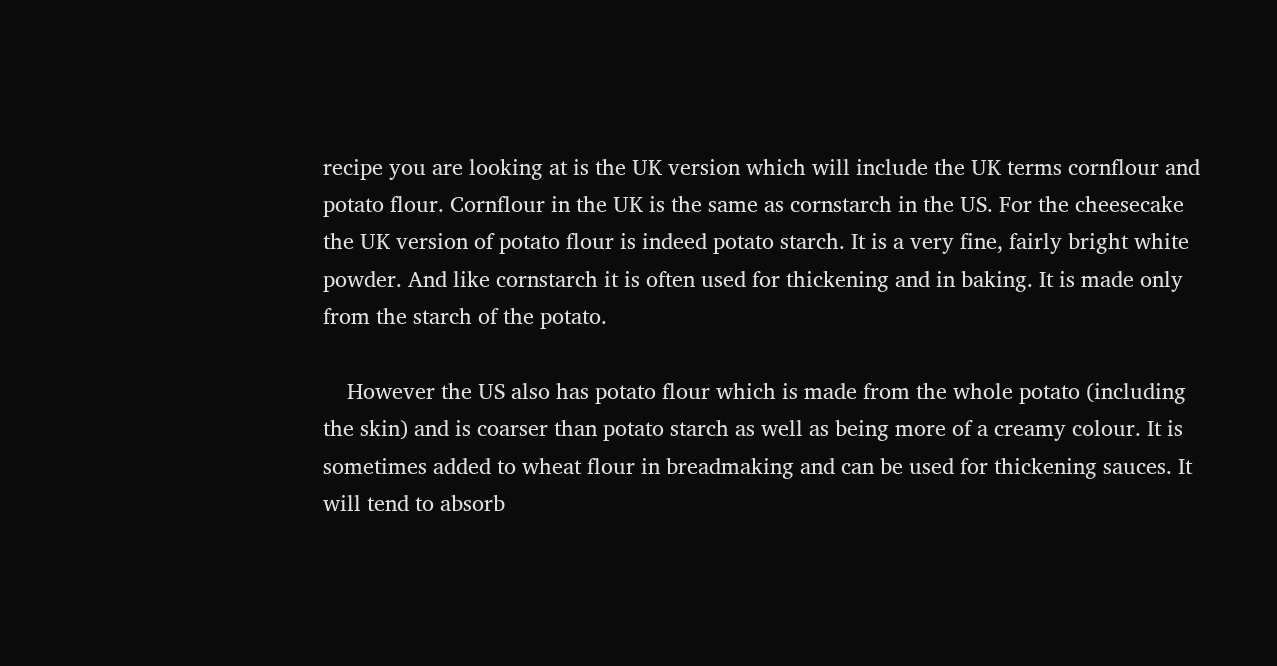recipe you are looking at is the UK version which will include the UK terms cornflour and potato flour. Cornflour in the UK is the same as cornstarch in the US. For the cheesecake the UK version of potato flour is indeed potato starch. It is a very fine, fairly bright white powder. And like cornstarch it is often used for thickening and in baking. It is made only from the starch of the potato.

    However the US also has potato flour which is made from the whole potato (including the skin) and is coarser than potato starch as well as being more of a creamy colour. It is sometimes added to wheat flour in breadmaking and can be used for thickening sauces. It will tend to absorb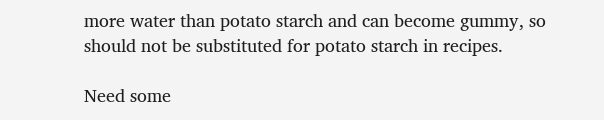more water than potato starch and can become gummy, so should not be substituted for potato starch in recipes.

Need some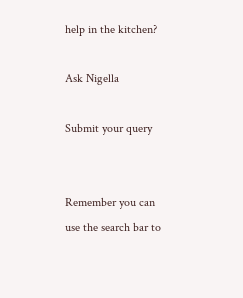help in the kitchen?

Ask Nigella

Submit your query


Remember you can use the search bar to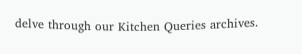delve through our Kitchen Queries archives.